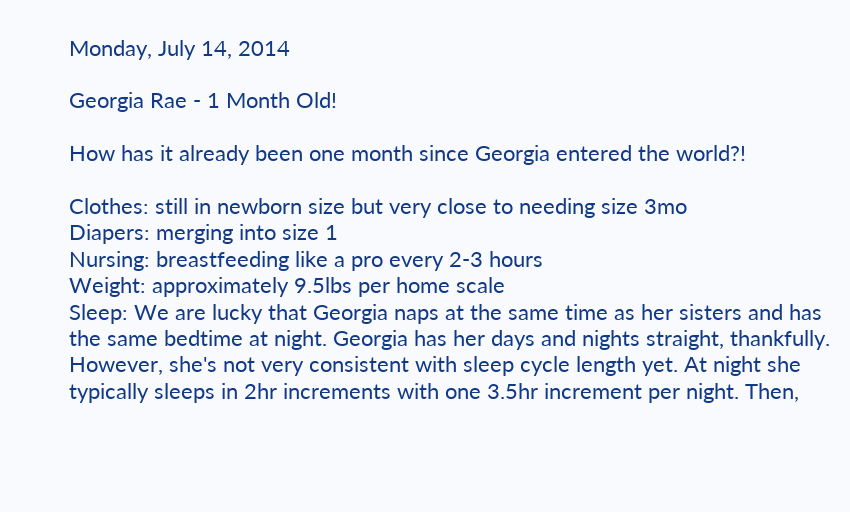Monday, July 14, 2014

Georgia Rae - 1 Month Old!

How has it already been one month since Georgia entered the world?!

Clothes: still in newborn size but very close to needing size 3mo
Diapers: merging into size 1
Nursing: breastfeeding like a pro every 2-3 hours
Weight: approximately 9.5lbs per home scale
Sleep: We are lucky that Georgia naps at the same time as her sisters and has the same bedtime at night. Georgia has her days and nights straight, thankfully. However, she's not very consistent with sleep cycle length yet. At night she typically sleeps in 2hr increments with one 3.5hr increment per night. Then,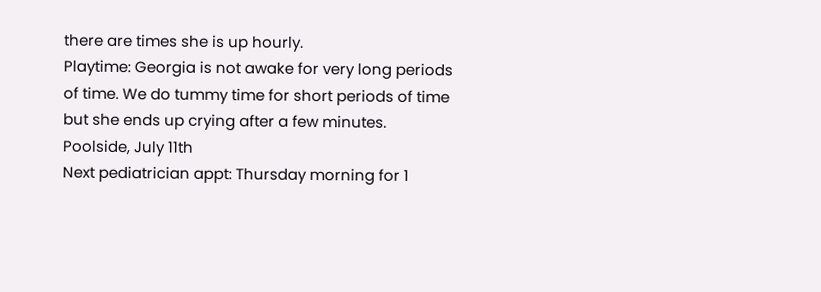there are times she is up hourly.
Playtime: Georgia is not awake for very long periods of time. We do tummy time for short periods of time but she ends up crying after a few minutes.
Poolside, July 11th
Next pediatrician appt: Thursday morning for 1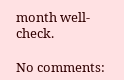month well-check.

No comments: